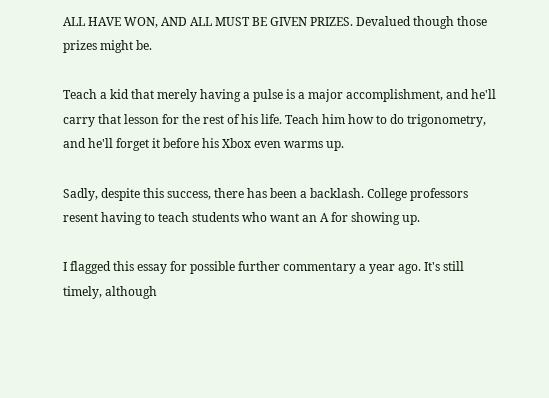ALL HAVE WON, AND ALL MUST BE GIVEN PRIZES. Devalued though those prizes might be.

Teach a kid that merely having a pulse is a major accomplishment, and he'll carry that lesson for the rest of his life. Teach him how to do trigonometry, and he'll forget it before his Xbox even warms up.

Sadly, despite this success, there has been a backlash. College professors resent having to teach students who want an A for showing up.

I flagged this essay for possible further commentary a year ago. It's still timely, although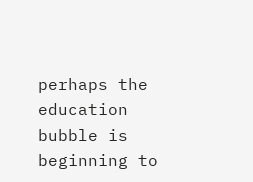perhaps the education bubble is beginning to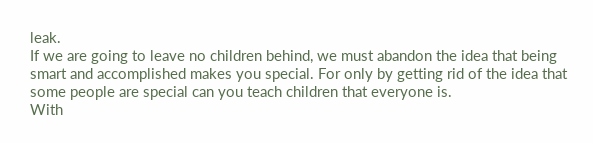leak.
If we are going to leave no children behind, we must abandon the idea that being smart and accomplished makes you special. For only by getting rid of the idea that some people are special can you teach children that everyone is.
With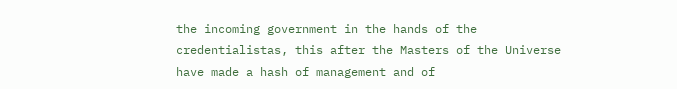the incoming government in the hands of the credentialistas, this after the Masters of the Universe have made a hash of management and of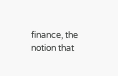finance, the notion that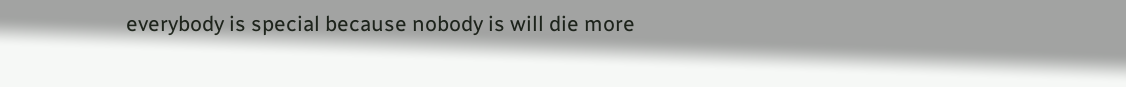everybody is special because nobody is will die more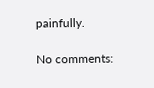painfully.

No comments: